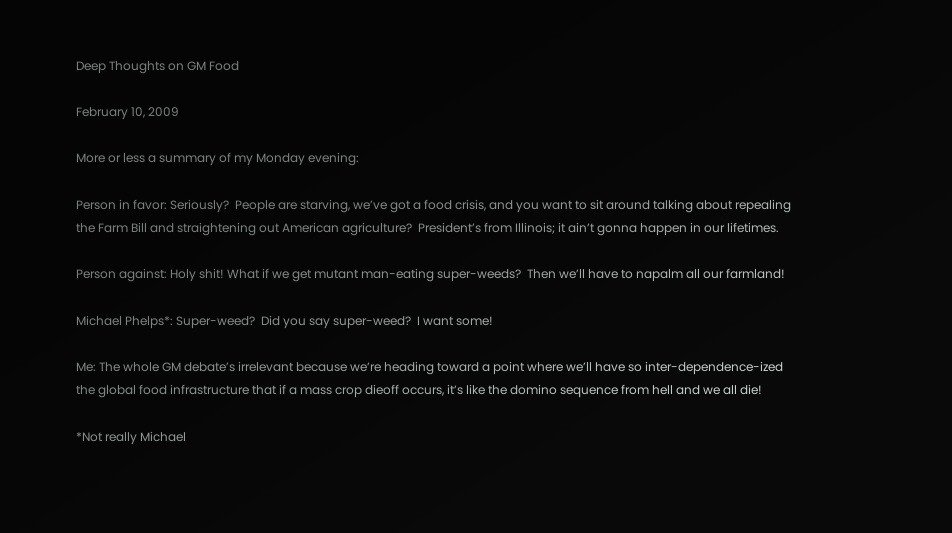Deep Thoughts on GM Food

February 10, 2009

More or less a summary of my Monday evening:

Person in favor: Seriously?  People are starving, we’ve got a food crisis, and you want to sit around talking about repealing the Farm Bill and straightening out American agriculture?  President’s from Illinois; it ain’t gonna happen in our lifetimes.

Person against: Holy shit! What if we get mutant man-eating super-weeds?  Then we’ll have to napalm all our farmland!

Michael Phelps*: Super-weed?  Did you say super-weed?  I want some!

Me: The whole GM debate’s irrelevant because we’re heading toward a point where we’ll have so inter-dependence-ized the global food infrastructure that if a mass crop dieoff occurs, it’s like the domino sequence from hell and we all die!

*Not really Michael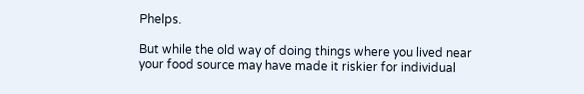Phelps.

But while the old way of doing things where you lived near your food source may have made it riskier for individual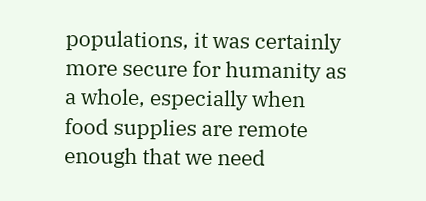populations, it was certainly more secure for humanity as a whole, especially when food supplies are remote enough that we need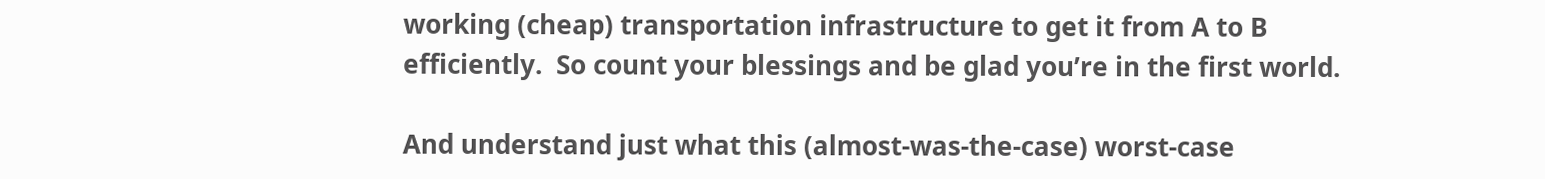working (cheap) transportation infrastructure to get it from A to B efficiently.  So count your blessings and be glad you’re in the first world.

And understand just what this (almost-was-the-case) worst-case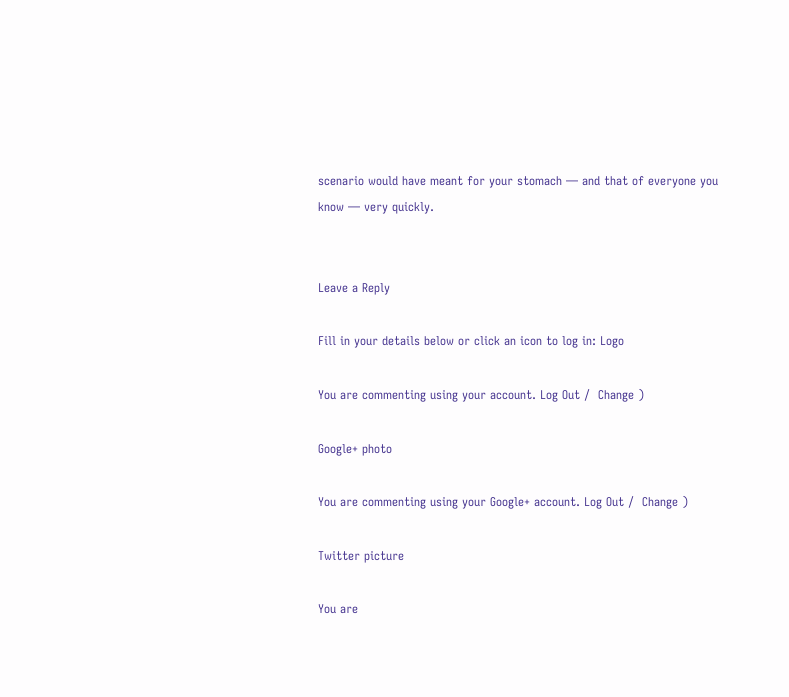scenario would have meant for your stomach — and that of everyone you know — very quickly.


Leave a Reply

Fill in your details below or click an icon to log in: Logo

You are commenting using your account. Log Out /  Change )

Google+ photo

You are commenting using your Google+ account. Log Out /  Change )

Twitter picture

You are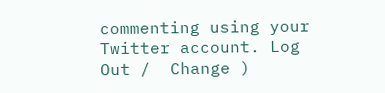commenting using your Twitter account. Log Out /  Change )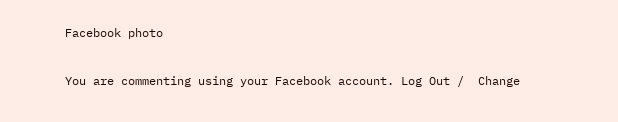Facebook photo

You are commenting using your Facebook account. Log Out /  Change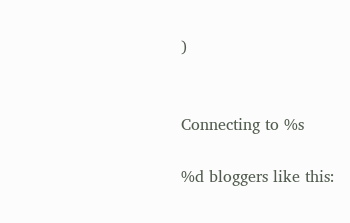)


Connecting to %s

%d bloggers like this: